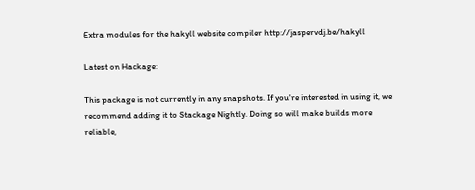Extra modules for the hakyll website compiler http://jaspervdj.be/hakyll

Latest on Hackage:

This package is not currently in any snapshots. If you're interested in using it, we recommend adding it to Stackage Nightly. Doing so will make builds more reliable,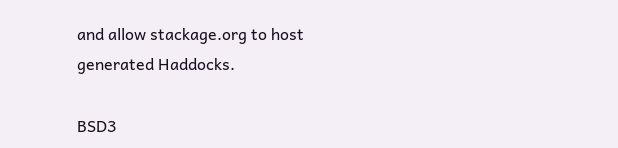and allow stackage.org to host generated Haddocks.

BSD3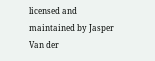licensed and maintained by Jasper Van der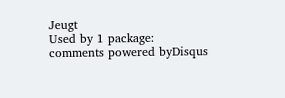Jeugt
Used by 1 package:
comments powered byDisqus